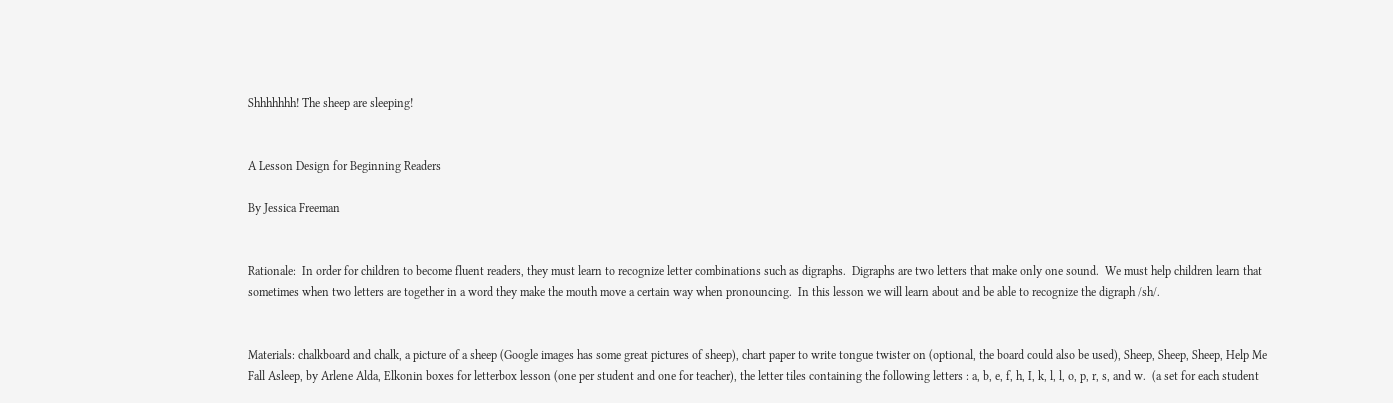Shhhhhhh! The sheep are sleeping!


A Lesson Design for Beginning Readers

By Jessica Freeman


Rationale:  In order for children to become fluent readers, they must learn to recognize letter combinations such as digraphs.  Digraphs are two letters that make only one sound.  We must help children learn that sometimes when two letters are together in a word they make the mouth move a certain way when pronouncing.  In this lesson we will learn about and be able to recognize the digraph /sh/.


Materials: chalkboard and chalk, a picture of a sheep (Google images has some great pictures of sheep), chart paper to write tongue twister on (optional, the board could also be used), Sheep, Sheep, Sheep, Help Me Fall Asleep, by Arlene Alda, Elkonin boxes for letterbox lesson (one per student and one for teacher), the letter tiles containing the following letters : a, b, e, f, h, I, k, l, l, o, p, r, s, and w.  (a set for each student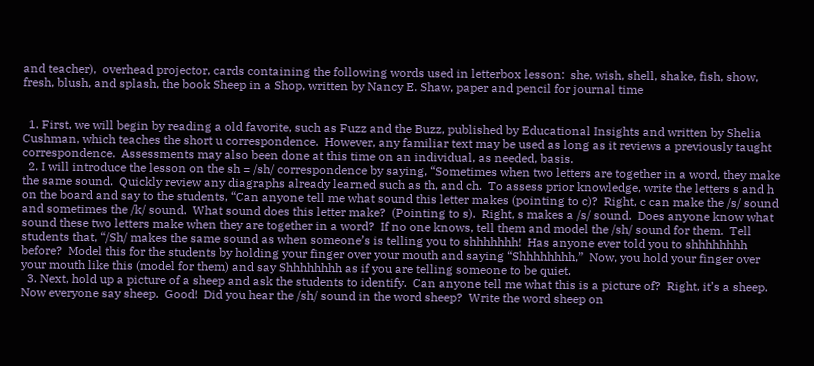and teacher),  overhead projector, cards containing the following words used in letterbox lesson:  she, wish, shell, shake, fish, show, fresh, blush, and splash, the book Sheep in a Shop, written by Nancy E. Shaw, paper and pencil for journal time


  1. First, we will begin by reading a old favorite, such as Fuzz and the Buzz, published by Educational Insights and written by Shelia Cushman, which teaches the short u correspondence.  However, any familiar text may be used as long as it reviews a previously taught correspondence.  Assessments may also been done at this time on an individual, as needed, basis.
  2. I will introduce the lesson on the sh = /sh/ correspondence by saying, “Sometimes when two letters are together in a word, they make the same sound.  Quickly review any diagraphs already learned such as th, and ch.  To assess prior knowledge, write the letters s and h on the board and say to the students, “Can anyone tell me what sound this letter makes (pointing to c)?  Right, c can make the /s/ sound and sometimes the /k/ sound.  What sound does this letter make?  (Pointing to s).  Right, s makes a /s/ sound.  Does anyone know what sound these two letters make when they are together in a word?  If no one knows, tell them and model the /sh/ sound for them.  Tell students that, “/Sh/ makes the same sound as when someone’s is telling you to shhhhhhh!  Has anyone ever told you to shhhhhhhh before?  Model this for the students by holding your finger over your mouth and saying “Shhhhhhhh,”  Now, you hold your finger over your mouth like this (model for them) and say Shhhhhhhh as if you are telling someone to be quiet.
  3. Next, hold up a picture of a sheep and ask the students to identify.  Can anyone tell me what this is a picture of?  Right, it’s a sheep.  Now everyone say sheep.  Good!  Did you hear the /sh/ sound in the word sheep?  Write the word sheep on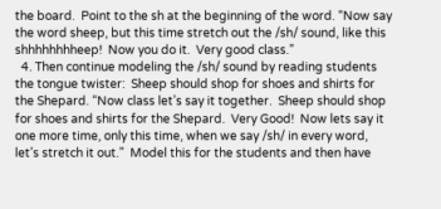the board.  Point to the sh at the beginning of the word. “Now say the word sheep, but this time stretch out the /sh/ sound, like this shhhhhhhheep!  Now you do it.  Very good class.”
  4. Then continue modeling the /sh/ sound by reading students the tongue twister:  Sheep should shop for shoes and shirts for the Shepard. “Now class let’s say it together.  Sheep should shop for shoes and shirts for the Shepard.  Very Good!  Now lets say it one more time, only this time, when we say /sh/ in every word, let’s stretch it out.”  Model this for the students and then have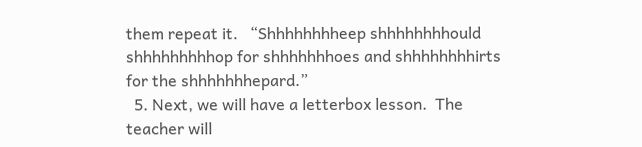them repeat it.   “Shhhhhhhheep shhhhhhhhould shhhhhhhhhop for shhhhhhhoes and shhhhhhhhirts for the shhhhhhhepard.”
  5. Next, we will have a letterbox lesson.  The teacher will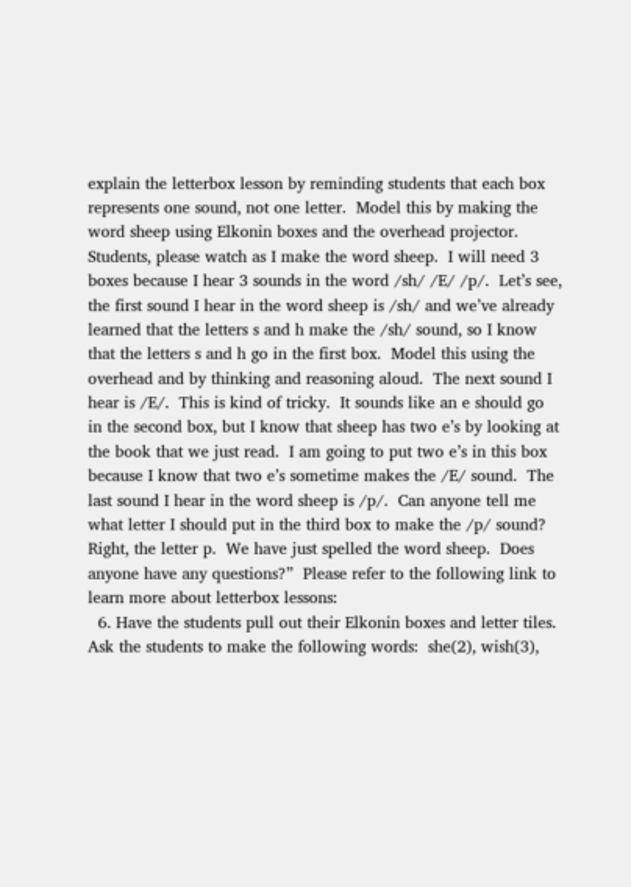explain the letterbox lesson by reminding students that each box represents one sound, not one letter.  Model this by making the word sheep using Elkonin boxes and the overhead projector.  Students, please watch as I make the word sheep.  I will need 3 boxes because I hear 3 sounds in the word /sh/ /E/ /p/.  Let’s see, the first sound I hear in the word sheep is /sh/ and we’ve already learned that the letters s and h make the /sh/ sound, so I know that the letters s and h go in the first box.  Model this using the overhead and by thinking and reasoning aloud.  The next sound I hear is /E/.  This is kind of tricky.  It sounds like an e should go in the second box, but I know that sheep has two e’s by looking at the book that we just read.  I am going to put two e’s in this box because I know that two e’s sometime makes the /E/ sound.  The last sound I hear in the word sheep is /p/.  Can anyone tell me what letter I should put in the third box to make the /p/ sound?  Right, the letter p.  We have just spelled the word sheep.  Does anyone have any questions?”  Please refer to the following link to learn more about letterbox lessons:
  6. Have the students pull out their Elkonin boxes and letter tiles.  Ask the students to make the following words:  she(2), wish(3),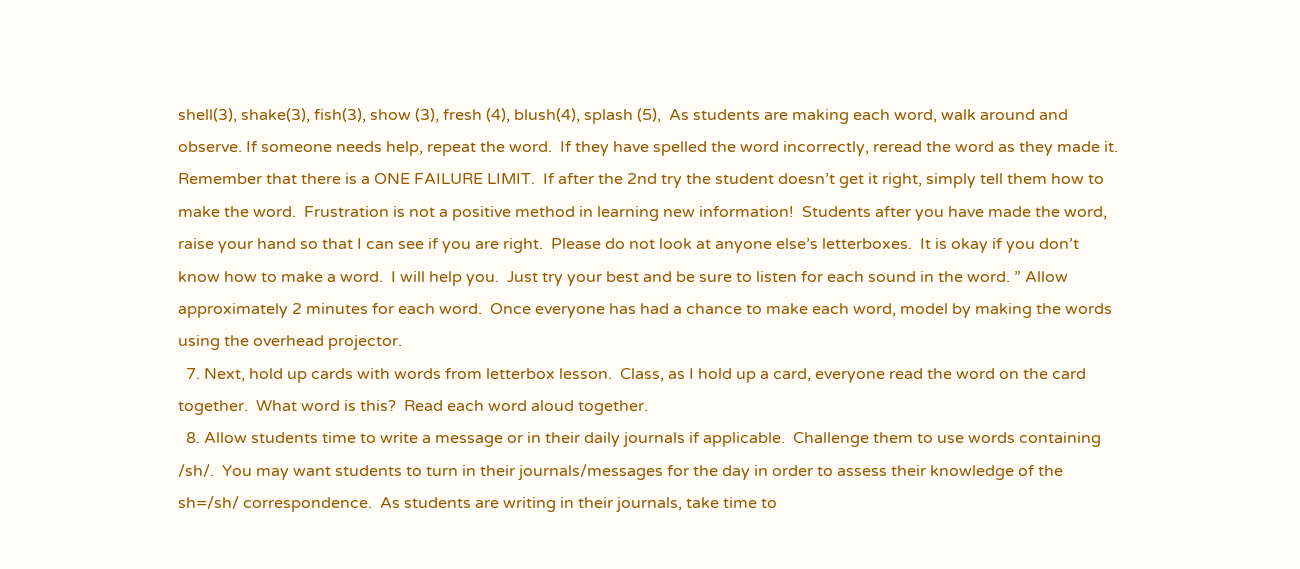shell(3), shake(3), fish(3), show (3), fresh (4), blush(4), splash (5),  As students are making each word, walk around and observe. If someone needs help, repeat the word.  If they have spelled the word incorrectly, reread the word as they made it.  Remember that there is a ONE FAILURE LIMIT.  If after the 2nd try the student doesn’t get it right, simply tell them how to make the word.  Frustration is not a positive method in learning new information!  Students after you have made the word, raise your hand so that I can see if you are right.  Please do not look at anyone else’s letterboxes.  It is okay if you don’t know how to make a word.  I will help you.  Just try your best and be sure to listen for each sound in the word. ” Allow approximately 2 minutes for each word.  Once everyone has had a chance to make each word, model by making the words using the overhead projector.
  7. Next, hold up cards with words from letterbox lesson.  Class, as I hold up a card, everyone read the word on the card together.  What word is this?  Read each word aloud together.
  8. Allow students time to write a message or in their daily journals if applicable.  Challenge them to use words containing /sh/.  You may want students to turn in their journals/messages for the day in order to assess their knowledge of the sh=/sh/ correspondence.  As students are writing in their journals, take time to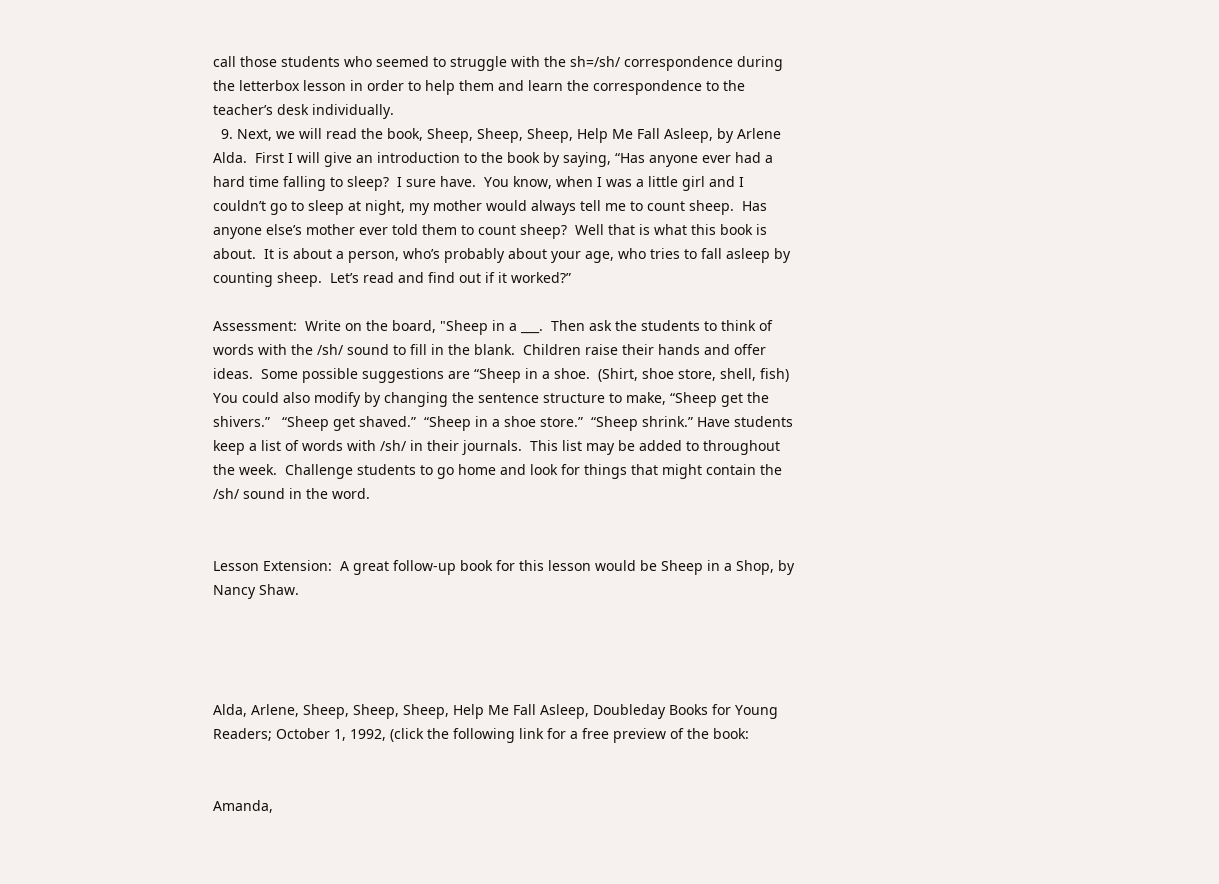call those students who seemed to struggle with the sh=/sh/ correspondence during the letterbox lesson in order to help them and learn the correspondence to the teacher’s desk individually.
  9. Next, we will read the book, Sheep, Sheep, Sheep, Help Me Fall Asleep, by Arlene Alda.  First I will give an introduction to the book by saying, “Has anyone ever had a hard time falling to sleep?  I sure have.  You know, when I was a little girl and I couldn’t go to sleep at night, my mother would always tell me to count sheep.  Has anyone else’s mother ever told them to count sheep?  Well that is what this book is about.  It is about a person, who’s probably about your age, who tries to fall asleep by counting sheep.  Let’s read and find out if it worked?”

Assessment:  Write on the board, "Sheep in a ___.  Then ask the students to think of words with the /sh/ sound to fill in the blank.  Children raise their hands and offer ideas.  Some possible suggestions are “Sheep in a shoe.  (Shirt, shoe store, shell, fish)  You could also modify by changing the sentence structure to make, “Sheep get the shivers.”   “Sheep get shaved.”  “Sheep in a shoe store.”  “Sheep shrink.” Have students keep a list of words with /sh/ in their journals.  This list may be added to throughout the week.  Challenge students to go home and look for things that might contain the /sh/ sound in the word.


Lesson Extension:  A great follow-up book for this lesson would be Sheep in a Shop, by Nancy Shaw.




Alda, Arlene, Sheep, Sheep, Sheep, Help Me Fall Asleep, Doubleday Books for Young Readers; October 1, 1992, (click the following link for a free preview of the book:


Amanda,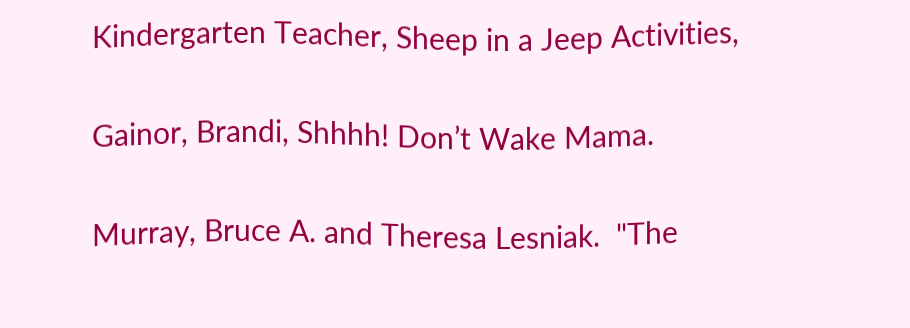Kindergarten Teacher, Sheep in a Jeep Activities,


Gainor, Brandi, Shhhh! Don’t Wake Mama.


Murray, Bruce A. and Theresa Lesniak.  "The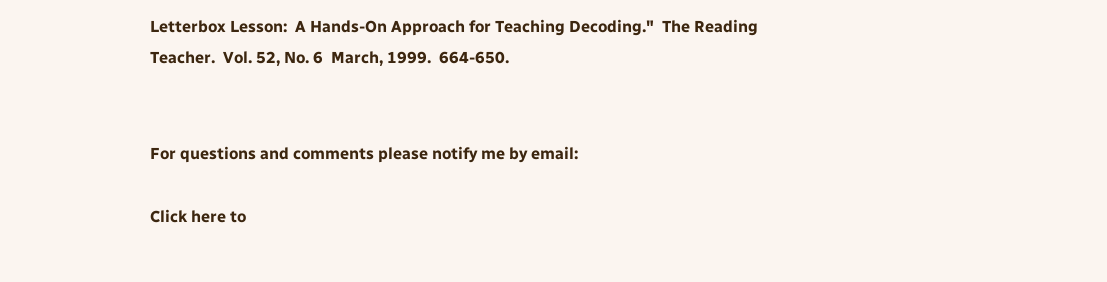Letterbox Lesson:  A Hands-On Approach for Teaching Decoding."  The Reading Teacher.  Vol. 52, No. 6  March, 1999.  664-650.


For questions and comments please notify me by email:

Click here to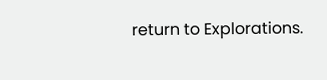return to Explorations.